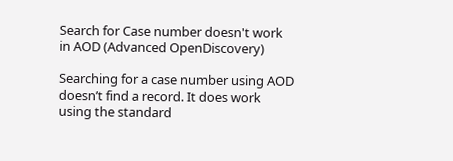Search for Case number doesn't work in AOD (Advanced OpenDiscovery)

Searching for a case number using AOD doesn’t find a record. It does work using the standard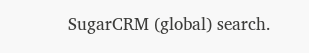SugarCRM (global) search.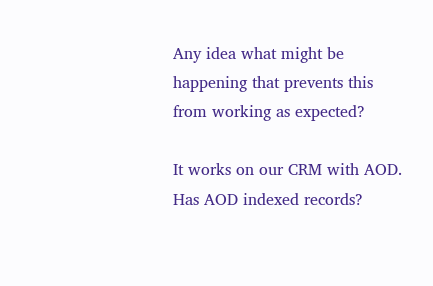Any idea what might be happening that prevents this from working as expected?

It works on our CRM with AOD. Has AOD indexed records?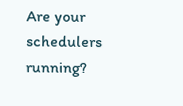Are your schedulers running?